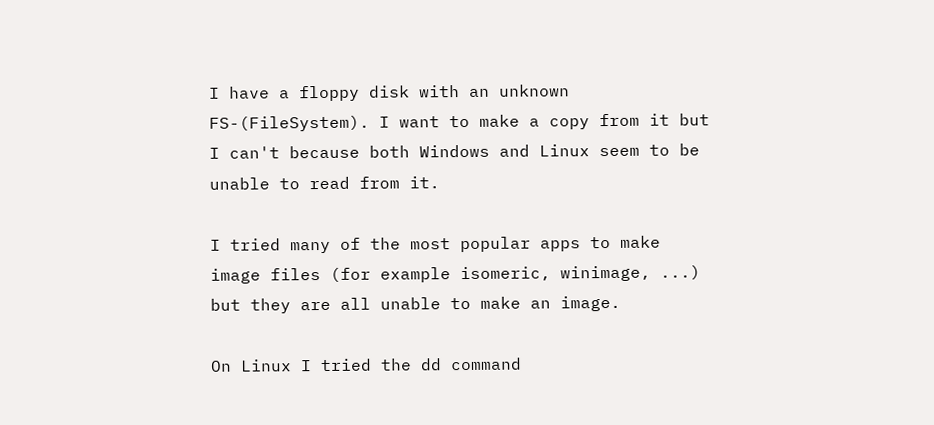I have a floppy disk with an unknown FS-(FileSystem). I want to make a copy from it but I can't because both Windows and Linux seem to be unable to read from it.

I tried many of the most popular apps to make image files (for example isomeric, winimage, ...) but they are all unable to make an image.

On Linux I tried the dd command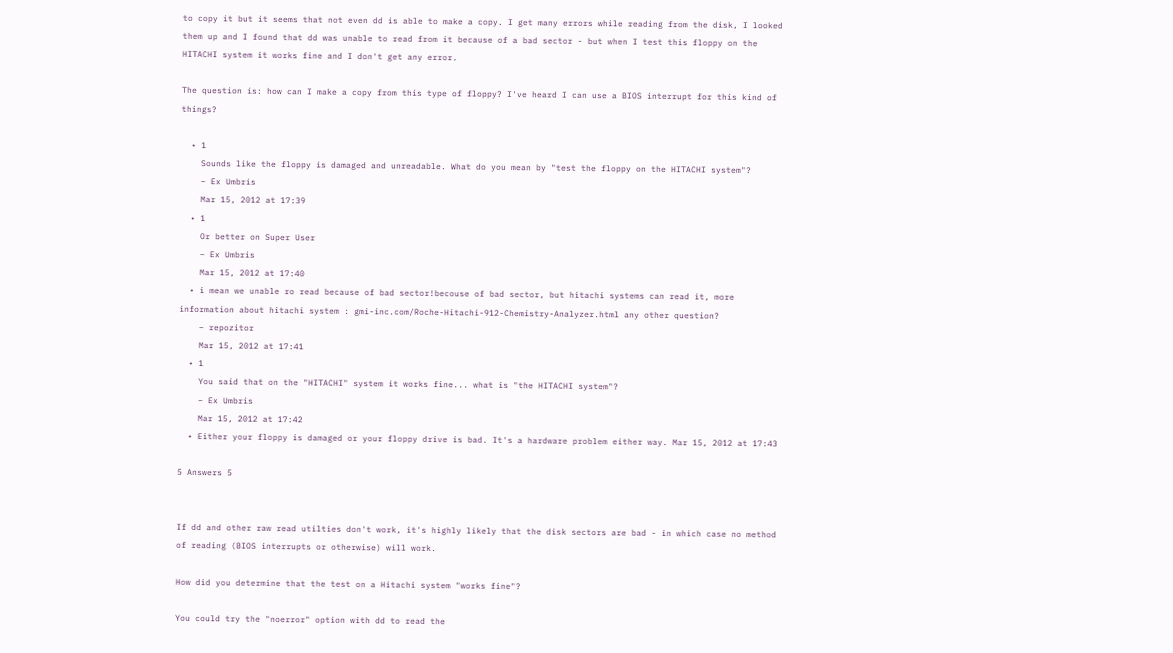to copy it but it seems that not even dd is able to make a copy. I get many errors while reading from the disk, I looked them up and I found that dd was unable to read from it because of a bad sector - but when I test this floppy on the HITACHI system it works fine and I don't get any error.

The question is: how can I make a copy from this type of floppy? I've heard I can use a BIOS interrupt for this kind of things?

  • 1
    Sounds like the floppy is damaged and unreadable. What do you mean by "test the floppy on the HITACHI system"?
    – Ex Umbris
    Mar 15, 2012 at 17:39
  • 1
    Or better on Super User
    – Ex Umbris
    Mar 15, 2012 at 17:40
  • i mean we unable ro read because of bad sector!becouse of bad sector, but hitachi systems can read it, more information about hitachi system : gmi-inc.com/Roche-Hitachi-912-Chemistry-Analyzer.html any other question?
    – repozitor
    Mar 15, 2012 at 17:41
  • 1
    You said that on the "HITACHI" system it works fine... what is "the HITACHI system"?
    – Ex Umbris
    Mar 15, 2012 at 17:42
  • Either your floppy is damaged or your floppy drive is bad. It's a hardware problem either way. Mar 15, 2012 at 17:43

5 Answers 5


If dd and other raw read utilties don't work, it's highly likely that the disk sectors are bad - in which case no method of reading (BIOS interrupts or otherwise) will work.

How did you determine that the test on a Hitachi system "works fine"?

You could try the "noerror" option with dd to read the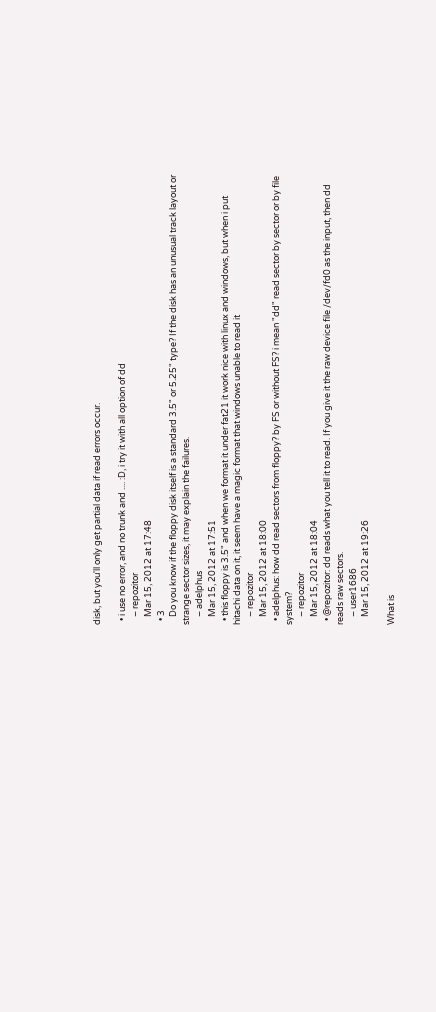disk, but you'll only get partial data if read errors occur.

  • i use no error, and no trunk and .... :D, i try it with all option of dd
    – repozitor
    Mar 15, 2012 at 17:48
  • 3
    Do you know if the floppy disk itself is a standard 3.5" or 5.25" type? If the disk has an unusual track layout or strange sector sizes, it may explain the failures.
    – adelphus
    Mar 15, 2012 at 17:51
  • this floppy is 3.5" and when we format it under fat21 it work nice with linux and windows, but when i put hitachi data on it, it seem have a magic format that windows unable to read it
    – repozitor
    Mar 15, 2012 at 18:00
  • adelphus: how dd read sectors from floppy? by FS or without FS? i mean "dd" read sector by sector or by file system?
    – repozitor
    Mar 15, 2012 at 18:04
  • @repozitor: dd reads what you tell it to read. If you give it the raw device file /dev/fd0 as the input, then dd reads raw sectors.
    – user1686
    Mar 15, 2012 at 19:26

What is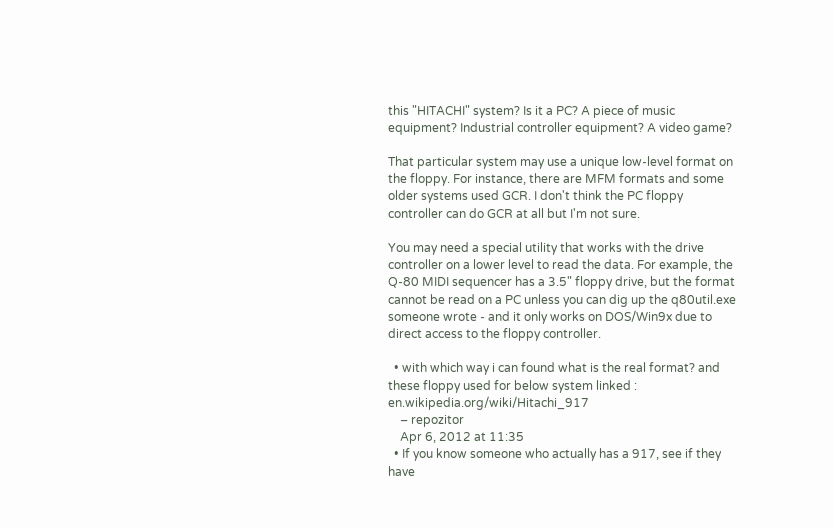this "HITACHI" system? Is it a PC? A piece of music equipment? Industrial controller equipment? A video game?

That particular system may use a unique low-level format on the floppy. For instance, there are MFM formats and some older systems used GCR. I don't think the PC floppy controller can do GCR at all but I'm not sure.

You may need a special utility that works with the drive controller on a lower level to read the data. For example, the Q-80 MIDI sequencer has a 3.5" floppy drive, but the format cannot be read on a PC unless you can dig up the q80util.exe someone wrote - and it only works on DOS/Win9x due to direct access to the floppy controller.

  • with which way i can found what is the real format? and these floppy used for below system linked : en.wikipedia.org/wiki/Hitachi_917
    – repozitor
    Apr 6, 2012 at 11:35
  • If you know someone who actually has a 917, see if they have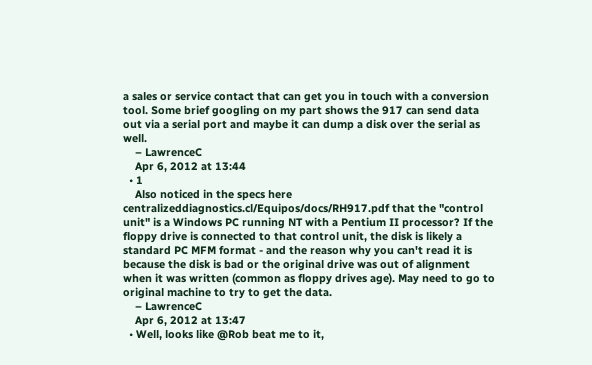a sales or service contact that can get you in touch with a conversion tool. Some brief googling on my part shows the 917 can send data out via a serial port and maybe it can dump a disk over the serial as well.
    – LawrenceC
    Apr 6, 2012 at 13:44
  • 1
    Also noticed in the specs here centralizeddiagnostics.cl/Equipos/docs/RH917.pdf that the "control unit" is a Windows PC running NT with a Pentium II processor? If the floppy drive is connected to that control unit, the disk is likely a standard PC MFM format - and the reason why you can't read it is because the disk is bad or the original drive was out of alignment when it was written (common as floppy drives age). May need to go to original machine to try to get the data.
    – LawrenceC
    Apr 6, 2012 at 13:47
  • Well, looks like @Rob beat me to it,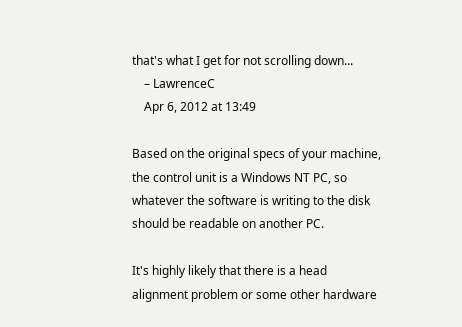that's what I get for not scrolling down...
    – LawrenceC
    Apr 6, 2012 at 13:49

Based on the original specs of your machine, the control unit is a Windows NT PC, so whatever the software is writing to the disk should be readable on another PC.

It's highly likely that there is a head alignment problem or some other hardware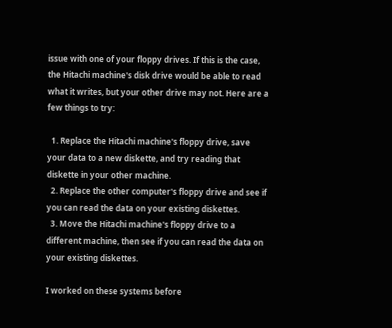issue with one of your floppy drives. If this is the case, the Hitachi machine's disk drive would be able to read what it writes, but your other drive may not. Here are a few things to try:

  1. Replace the Hitachi machine's floppy drive, save your data to a new diskette, and try reading that diskette in your other machine.
  2. Replace the other computer's floppy drive and see if you can read the data on your existing diskettes.
  3. Move the Hitachi machine's floppy drive to a different machine, then see if you can read the data on your existing diskettes.

I worked on these systems before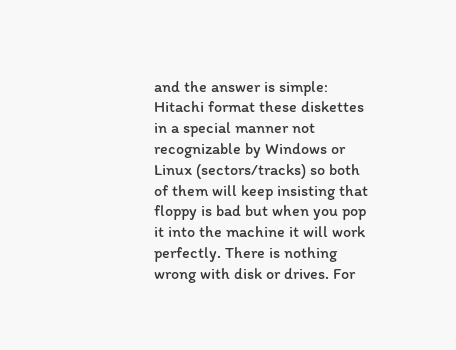and the answer is simple: Hitachi format these diskettes in a special manner not recognizable by Windows or Linux (sectors/tracks) so both of them will keep insisting that floppy is bad but when you pop it into the machine it will work perfectly. There is nothing wrong with disk or drives. For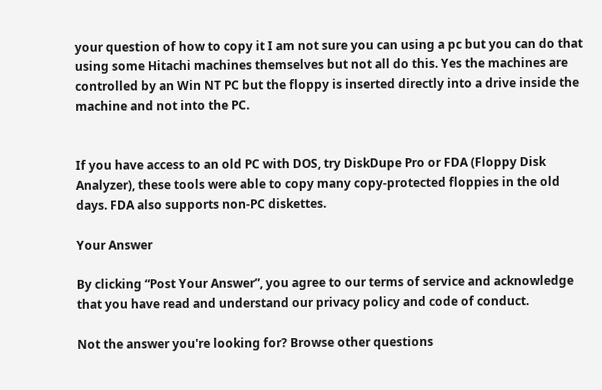your question of how to copy it I am not sure you can using a pc but you can do that using some Hitachi machines themselves but not all do this. Yes the machines are controlled by an Win NT PC but the floppy is inserted directly into a drive inside the machine and not into the PC.


If you have access to an old PC with DOS, try DiskDupe Pro or FDA (Floppy Disk Analyzer), these tools were able to copy many copy-protected floppies in the old days. FDA also supports non-PC diskettes.

Your Answer

By clicking “Post Your Answer”, you agree to our terms of service and acknowledge that you have read and understand our privacy policy and code of conduct.

Not the answer you're looking for? Browse other questions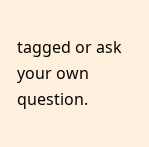tagged or ask your own question.